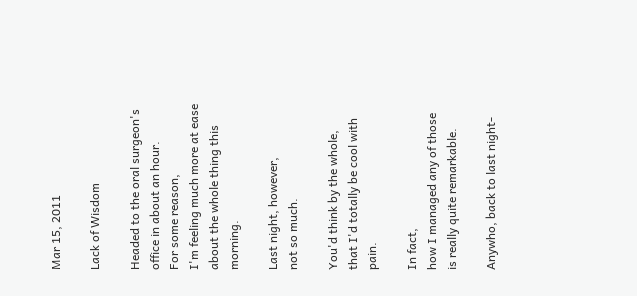Mar 15, 2011

Lack of Wisdom

Headed to the oral surgeon's office in about an hour.
For some reason,
I'm feeling much more at ease about the whole thing this morning.

Last night, however,
not so much.

You'd think by the whole,
that I'd totally be cool with pain.

In fact,
how I managed any of those is really quite remarkable.

Anywho, back to last night-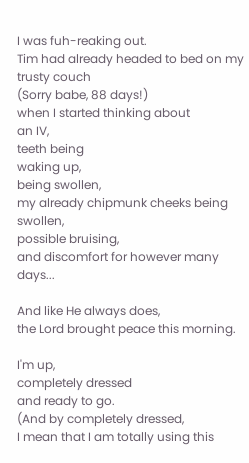I was fuh-reaking out.
Tim had already headed to bed on my trusty couch
(Sorry babe, 88 days!)
when I started thinking about
an IV,
teeth being
waking up,
being swollen,
my already chipmunk cheeks being swollen,
possible bruising,
and discomfort for however many days...

And like He always does,
the Lord brought peace this morning.

I'm up,
completely dressed
and ready to go.
(And by completely dressed,
I mean that I am totally using this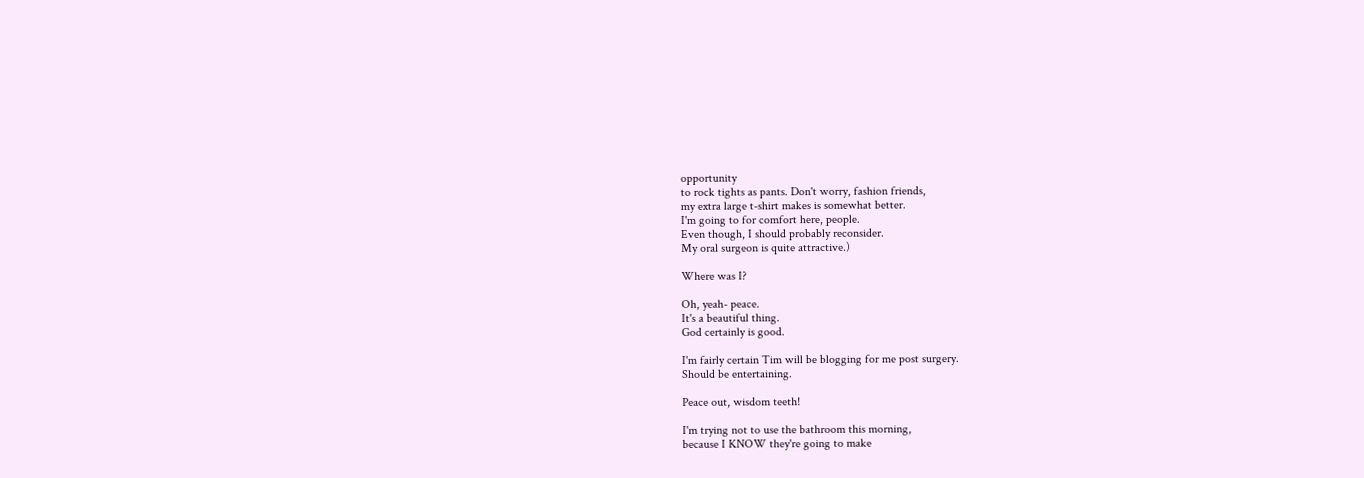opportunity
to rock tights as pants. Don't worry, fashion friends,
my extra large t-shirt makes is somewhat better.
I'm going to for comfort here, people.
Even though, I should probably reconsider.
My oral surgeon is quite attractive.)

Where was I?

Oh, yeah- peace.
It's a beautiful thing.
God certainly is good.

I'm fairly certain Tim will be blogging for me post surgery.
Should be entertaining.

Peace out, wisdom teeth!

I'm trying not to use the bathroom this morning,
because I KNOW they're going to make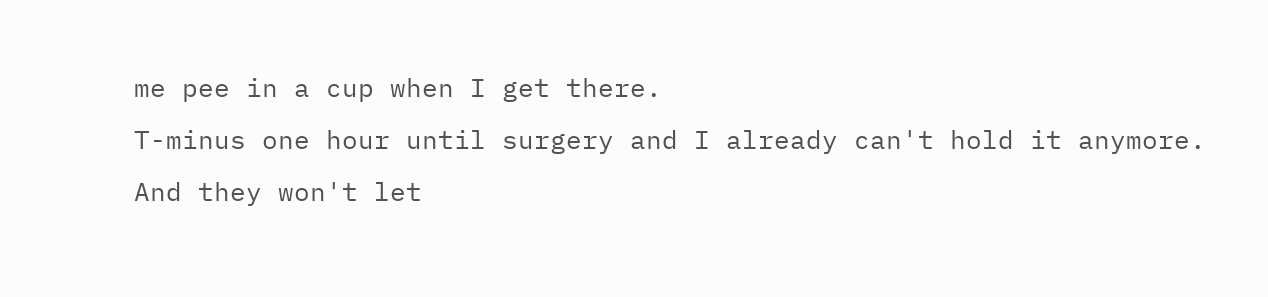me pee in a cup when I get there.
T-minus one hour until surgery and I already can't hold it anymore.
And they won't let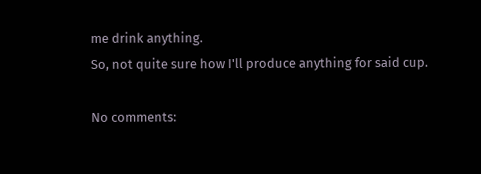me drink anything.
So, not quite sure how I'll produce anything for said cup.

No comments: